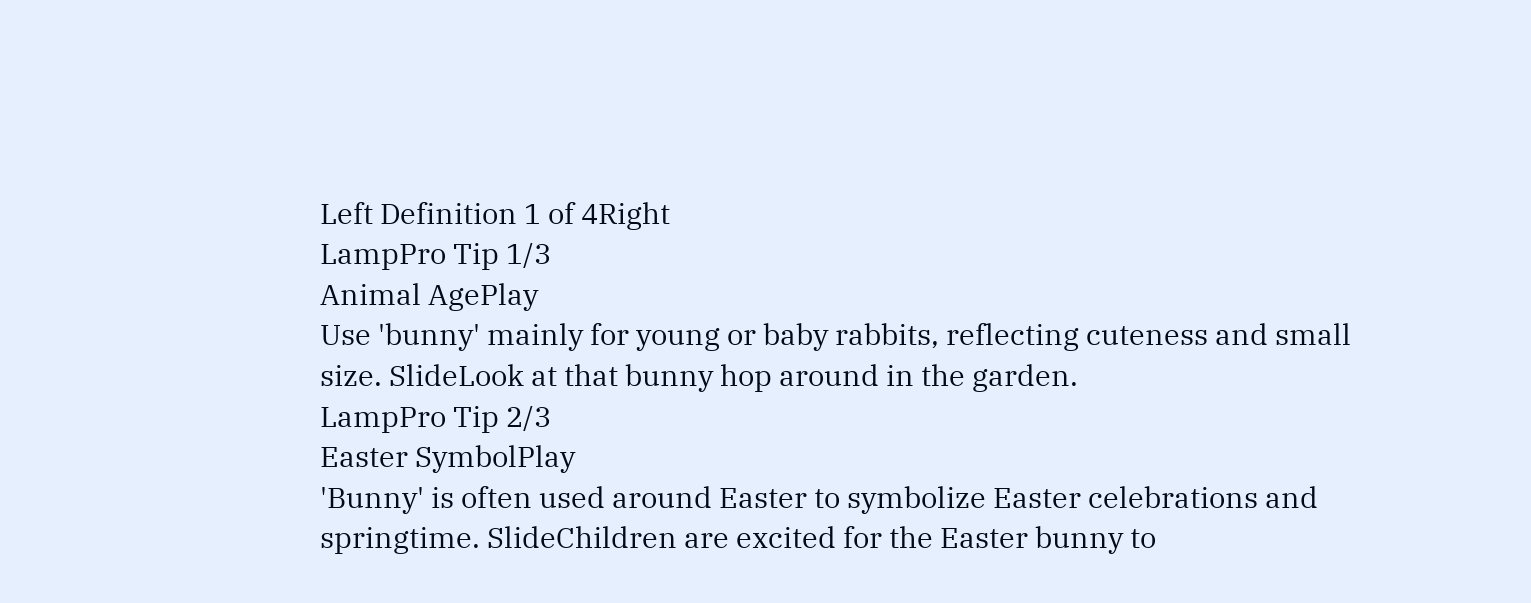Left Definition 1 of 4Right
LampPro Tip 1/3
Animal AgePlay
Use 'bunny' mainly for young or baby rabbits, reflecting cuteness and small size. SlideLook at that bunny hop around in the garden.
LampPro Tip 2/3
Easter SymbolPlay
'Bunny' is often used around Easter to symbolize Easter celebrations and springtime. SlideChildren are excited for the Easter bunny to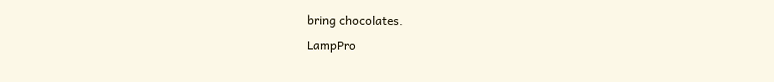bring chocolates.
LampPro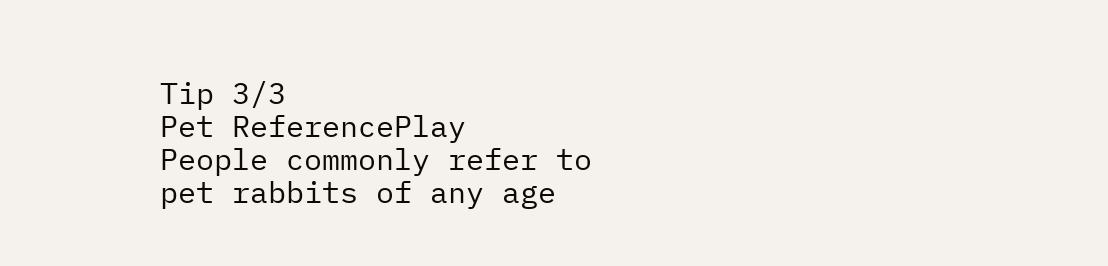Tip 3/3
Pet ReferencePlay
People commonly refer to pet rabbits of any age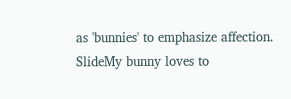as 'bunnies' to emphasize affection. SlideMy bunny loves to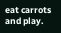eat carrots and play.